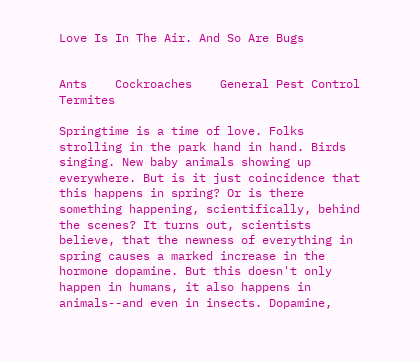Love Is In The Air. And So Are Bugs


Ants    Cockroaches    General Pest Control    Termites

Springtime is a time of love. Folks strolling in the park hand in hand. Birds singing. New baby animals showing up everywhere. But is it just coincidence that this happens in spring? Or is there something happening, scientifically, behind the scenes? It turns out, scientists believe, that the newness of everything in spring causes a marked increase in the hormone dopamine. But this doesn't only happen in humans, it also happens in animals--and even in insects. Dopamine,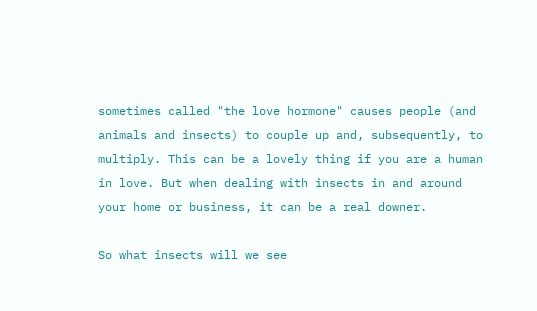sometimes called "the love hormone" causes people (and animals and insects) to couple up and, subsequently, to multiply. This can be a lovely thing if you are a human in love. But when dealing with insects in and around your home or business, it can be a real downer.

So what insects will we see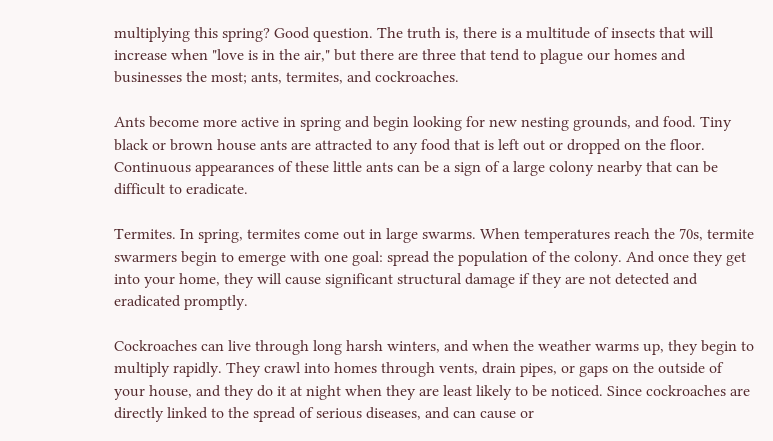multiplying this spring? Good question. The truth is, there is a multitude of insects that will increase when "love is in the air," but there are three that tend to plague our homes and businesses the most; ants, termites, and cockroaches.

Ants become more active in spring and begin looking for new nesting grounds, and food. Tiny black or brown house ants are attracted to any food that is left out or dropped on the floor. Continuous appearances of these little ants can be a sign of a large colony nearby that can be difficult to eradicate.

Termites. In spring, termites come out in large swarms. When temperatures reach the 70s, termite swarmers begin to emerge with one goal: spread the population of the colony. And once they get into your home, they will cause significant structural damage if they are not detected and eradicated promptly.

Cockroaches can live through long harsh winters, and when the weather warms up, they begin to multiply rapidly. They crawl into homes through vents, drain pipes, or gaps on the outside of your house, and they do it at night when they are least likely to be noticed. Since cockroaches are directly linked to the spread of serious diseases, and can cause or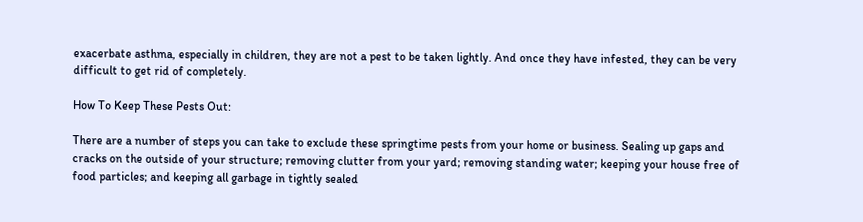exacerbate asthma, especially in children, they are not a pest to be taken lightly. And once they have infested, they can be very difficult to get rid of completely.

How To Keep These Pests Out:

There are a number of steps you can take to exclude these springtime pests from your home or business. Sealing up gaps and cracks on the outside of your structure; removing clutter from your yard; removing standing water; keeping your house free of food particles; and keeping all garbage in tightly sealed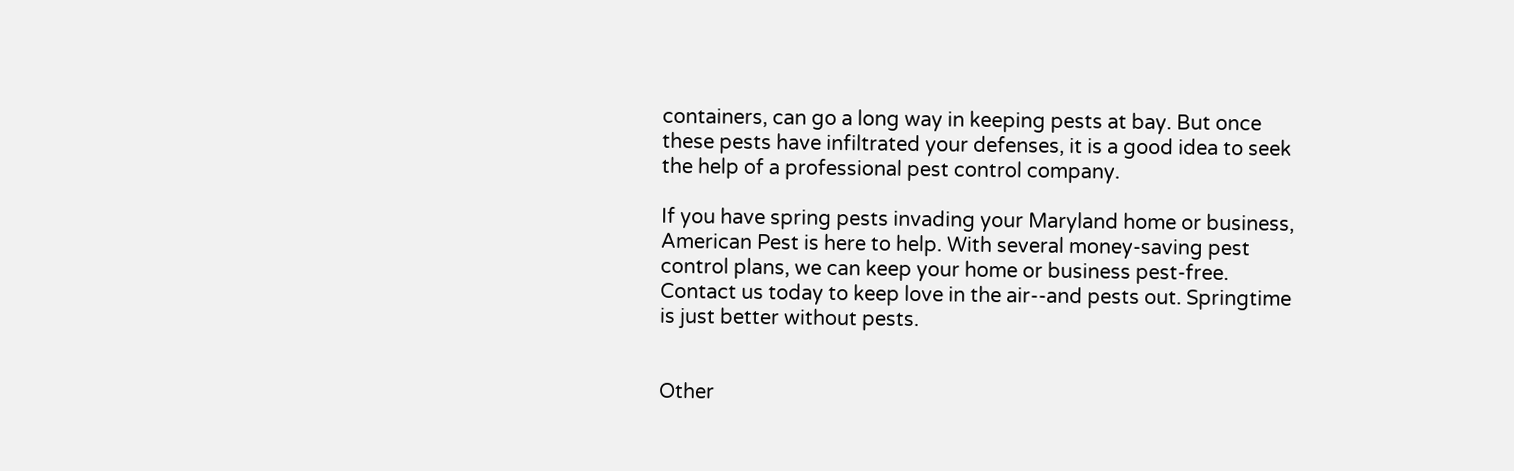containers, can go a long way in keeping pests at bay. But once these pests have infiltrated your defenses, it is a good idea to seek the help of a professional pest control company.

If you have spring pests invading your Maryland home or business, American Pest is here to help. With several money-saving pest control plans, we can keep your home or business pest-free. Contact us today to keep love in the air--and pests out. Springtime is just better without pests.


Other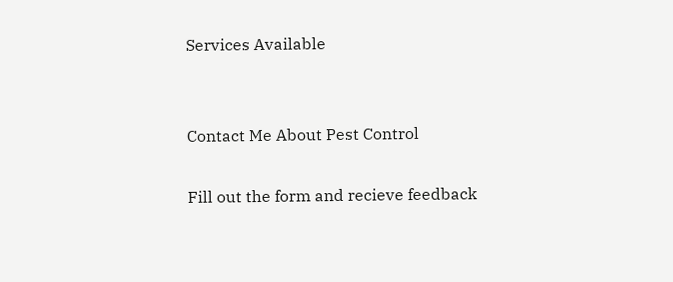Services Available


Contact Me About Pest Control

Fill out the form and recieve feedback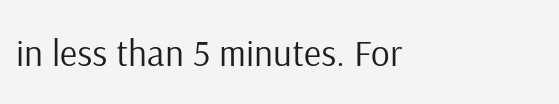in less than 5 minutes. For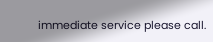immediate service please call.